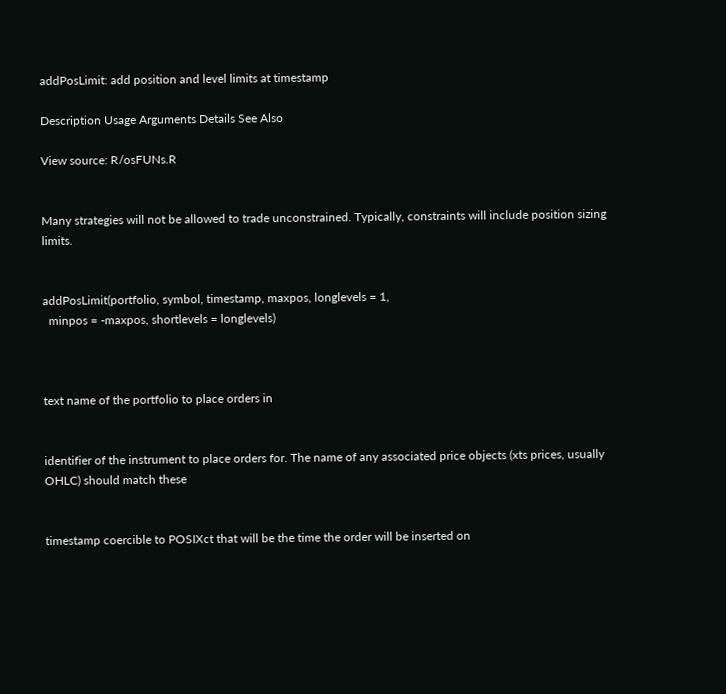addPosLimit: add position and level limits at timestamp

Description Usage Arguments Details See Also

View source: R/osFUNs.R


Many strategies will not be allowed to trade unconstrained. Typically, constraints will include position sizing limits.


addPosLimit(portfolio, symbol, timestamp, maxpos, longlevels = 1,
  minpos = -maxpos, shortlevels = longlevels)



text name of the portfolio to place orders in


identifier of the instrument to place orders for. The name of any associated price objects (xts prices, usually OHLC) should match these


timestamp coercible to POSIXct that will be the time the order will be inserted on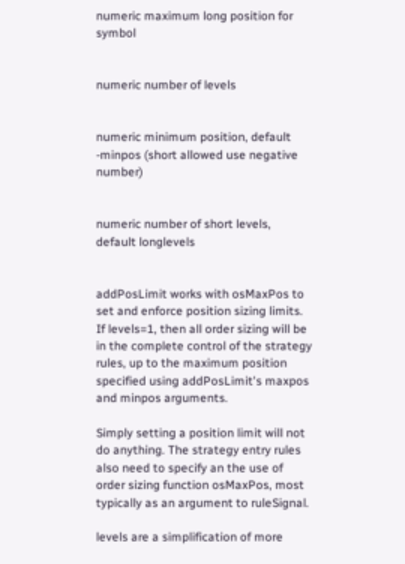numeric maximum long position for symbol


numeric number of levels


numeric minimum position, default -minpos (short allowed use negative number)


numeric number of short levels, default longlevels


addPosLimit works with osMaxPos to set and enforce position sizing limits. If levels=1, then all order sizing will be in the complete control of the strategy rules, up to the maximum position specified using addPosLimit's maxpos and minpos arguments.

Simply setting a position limit will not do anything. The strategy entry rules also need to specify an the use of order sizing function osMaxPos, most typically as an argument to ruleSignal.

levels are a simplification of more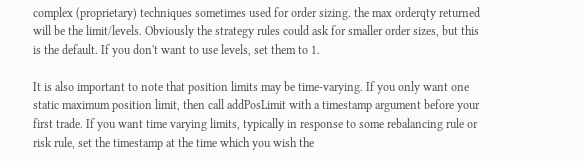complex (proprietary) techniques sometimes used for order sizing. the max orderqty returned will be the limit/levels. Obviously the strategy rules could ask for smaller order sizes, but this is the default. If you don't want to use levels, set them to 1.

It is also important to note that position limits may be time-varying. If you only want one static maximum position limit, then call addPosLimit with a timestamp argument before your first trade. If you want time varying limits, typically in response to some rebalancing rule or risk rule, set the timestamp at the time which you wish the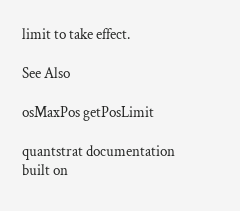limit to take effect.

See Also

osMaxPos getPosLimit

quantstrat documentation built on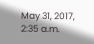May 31, 2017, 2:35 a.m.